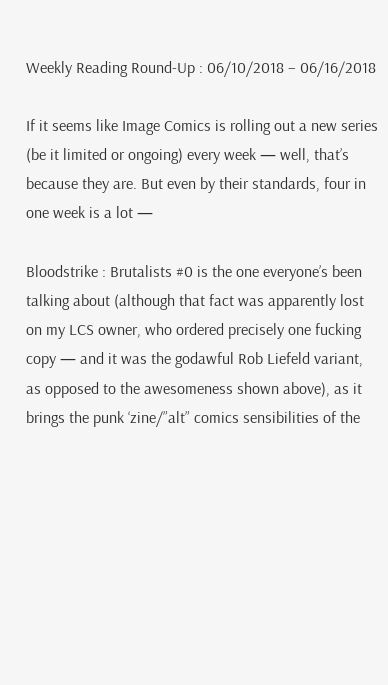Weekly Reading Round-Up : 06/10/2018 – 06/16/2018

If it seems like Image Comics is rolling out a new series (be it limited or ongoing) every week — well, that’s because they are. But even by their standards, four in one week is a lot —

Bloodstrike : Brutalists #0 is the one everyone’s been talking about (although that fact was apparently lost on my LCS owner, who ordered precisely one fucking copy — and it was the godawful Rob Liefeld variant, as opposed to the awesomeness shown above), as it brings the punk ‘zine/”alt” comics sensibilities of the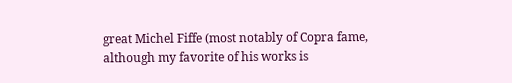great Michel Fiffe (most notably of Copra fame, although my favorite of his works is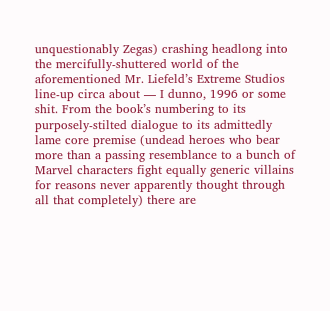unquestionably Zegas) crashing headlong into the mercifully-shuttered world of the aforementioned Mr. Liefeld’s Extreme Studios line-up circa about — I dunno, 1996 or some shit. From the book’s numbering to its purposely-stilted dialogue to its admittedly lame core premise (undead heroes who bear more than a passing resemblance to a bunch of Marvel characters fight equally generic villains for reasons never apparently thought through all that completely) there are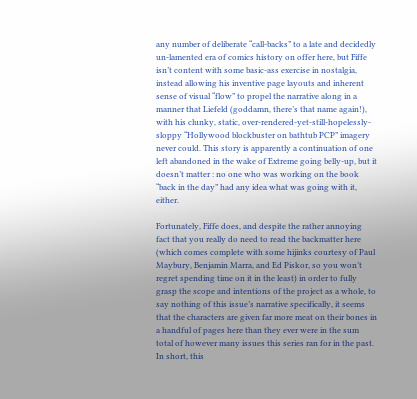any number of deliberate “call-backs” to a late and decidedly un-lamented era of comics history on offer here, but Fiffe isn’t content with some basic-ass exercise in nostalgia, instead allowing his inventive page layouts and inherent sense of visual “flow” to propel the narrative along in a manner that Liefeld (goddamn, there’s that name again!), with his clunky, static, over-rendered-yet-still-hopelessly-sloppy “Hollywood blockbuster on bathtub PCP” imagery never could. This story is apparently a continuation of one left abandoned in the wake of Extreme going belly-up, but it doesn’t matter : no one who was working on the book “back in the day” had any idea what was going with it, either.

Fortunately, Fiffe does, and despite the rather annoying fact that you really do need to read the backmatter here (which comes complete with some hijinks courtesy of Paul Maybury, Benjamin Marra, and Ed Piskor, so you won’t regret spending time on it in the least) in order to fully grasp the scope and intentions of the project as a whole, to say nothing of this issue’s narrative specifically, it seems that the characters are given far more meat on their bones in a handful of pages here than they ever were in the sum total of however many issues this series ran for in the past. In short, this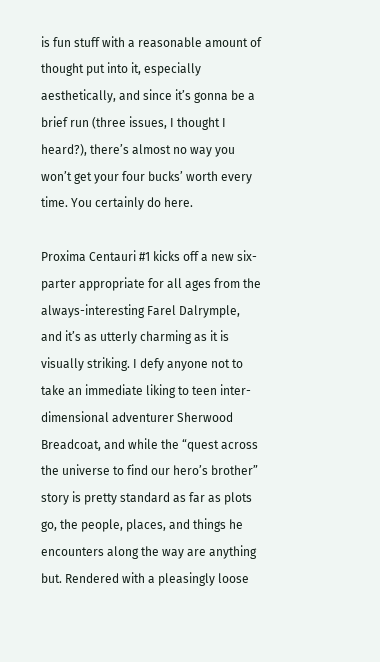is fun stuff with a reasonable amount of thought put into it, especially aesthetically, and since it’s gonna be a brief run (three issues, I thought I heard?), there’s almost no way you won’t get your four bucks’ worth every time. You certainly do here.

Proxima Centauri #1 kicks off a new six-parter appropriate for all ages from the always-interesting Farel Dalrymple, and it’s as utterly charming as it is visually striking. I defy anyone not to take an immediate liking to teen inter-dimensional adventurer Sherwood Breadcoat, and while the “quest across the universe to find our hero’s brother” story is pretty standard as far as plots go, the people, places, and things he encounters along the way are anything but. Rendered with a pleasingly loose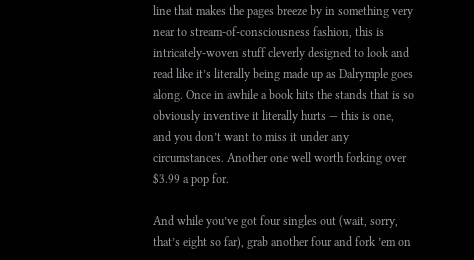line that makes the pages breeze by in something very near to stream-of-consciousness fashion, this is intricately-woven stuff cleverly designed to look and read like it’s literally being made up as Dalrymple goes along. Once in awhile a book hits the stands that is so obviously inventive it literally hurts — this is one, and you don’t want to miss it under any circumstances. Another one well worth forking over $3.99 a pop for.

And while you’ve got four singles out (wait, sorry, that’s eight so far), grab another four and fork ’em on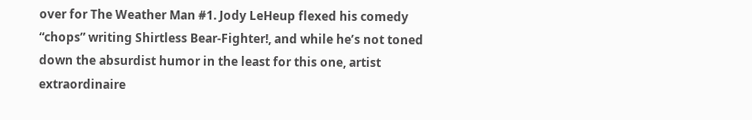over for The Weather Man #1. Jody LeHeup flexed his comedy “chops” writing Shirtless Bear-Fighter!, and while he’s not toned down the absurdist humor in the least for this one, artist extraordinaire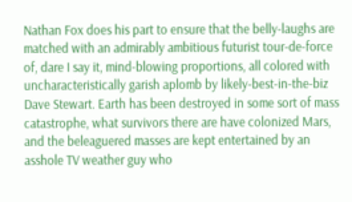Nathan Fox does his part to ensure that the belly-laughs are matched with an admirably ambitious futurist tour-de-force of, dare I say it, mind-blowing proportions, all colored with uncharacteristically garish aplomb by likely-best-in-the-biz Dave Stewart. Earth has been destroyed in some sort of mass catastrophe, what survivors there are have colonized Mars, and the beleaguered masses are kept entertained by an asshole TV weather guy who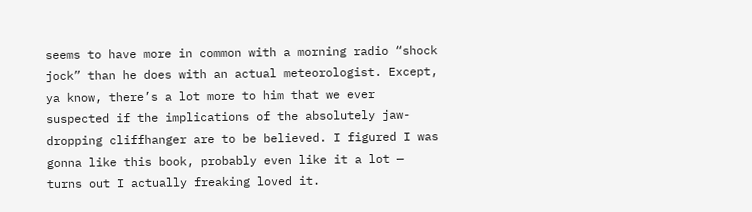seems to have more in common with a morning radio “shock jock” than he does with an actual meteorologist. Except, ya know, there’s a lot more to him that we ever suspected if the implications of the absolutely jaw-dropping cliffhanger are to be believed. I figured I was gonna like this book, probably even like it a lot — turns out I actually freaking loved it.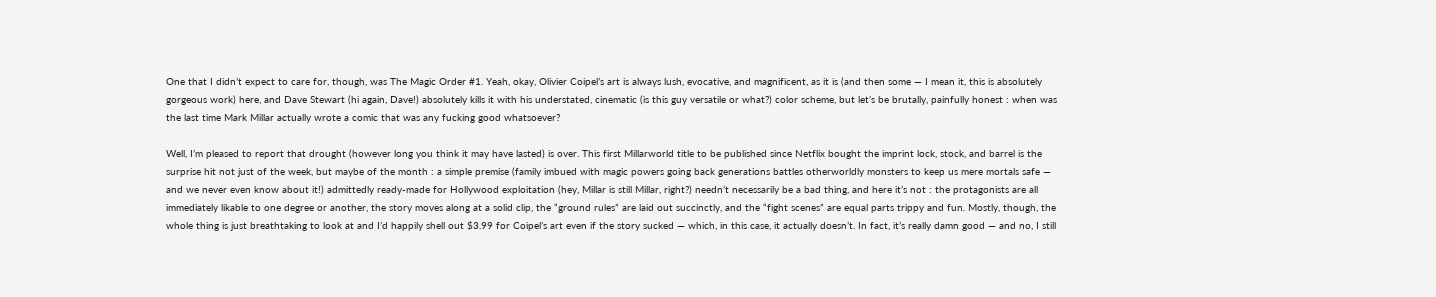One that I didn’t expect to care for, though, was The Magic Order #1. Yeah, okay, Olivier Coipel’s art is always lush, evocative, and magnificent, as it is (and then some — I mean it, this is absolutely gorgeous work) here, and Dave Stewart (hi again, Dave!) absolutely kills it with his understated, cinematic (is this guy versatile or what?) color scheme, but let’s be brutally, painfully honest : when was the last time Mark Millar actually wrote a comic that was any fucking good whatsoever?

Well, I’m pleased to report that drought (however long you think it may have lasted) is over. This first Millarworld title to be published since Netflix bought the imprint lock, stock, and barrel is the surprise hit not just of the week, but maybe of the month : a simple premise (family imbued with magic powers going back generations battles otherworldly monsters to keep us mere mortals safe — and we never even know about it!) admittedly ready-made for Hollywood exploitation (hey, Millar is still Millar, right?) needn’t necessarily be a bad thing, and here it’s not : the protagonists are all immediately likable to one degree or another, the story moves along at a solid clip, the “ground rules” are laid out succinctly, and the “fight scenes” are equal parts trippy and fun. Mostly, though, the whole thing is just breathtaking to look at and I’d happily shell out $3.99 for Coipel’s art even if the story sucked — which, in this case, it actually doesn’t. In fact, it’s really damn good — and no, I still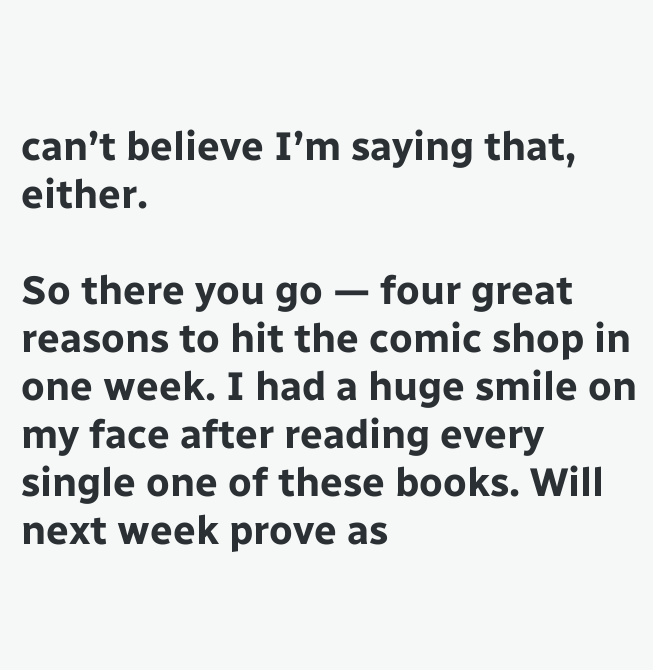can’t believe I’m saying that, either.

So there you go — four great reasons to hit the comic shop in one week. I had a huge smile on my face after reading every single one of these books. Will next week prove as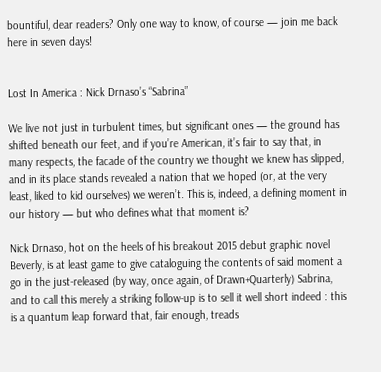bountiful, dear readers? Only one way to know, of course — join me back here in seven days!


Lost In America : Nick Drnaso’s “Sabrina”

We live not just in turbulent times, but significant ones — the ground has shifted beneath our feet, and if you’re American, it’s fair to say that, in many respects, the facade of the country we thought we knew has slipped, and in its place stands revealed a nation that we hoped (or, at the very least, liked to kid ourselves) we weren’t. This is, indeed, a defining moment in our history — but who defines what that moment is?

Nick Drnaso, hot on the heels of his breakout 2015 debut graphic novel Beverly, is at least game to give cataloguing the contents of said moment a go in the just-released (by way, once again, of Drawn+Quarterly) Sabrina, and to call this merely a striking follow-up is to sell it well short indeed : this is a quantum leap forward that, fair enough, treads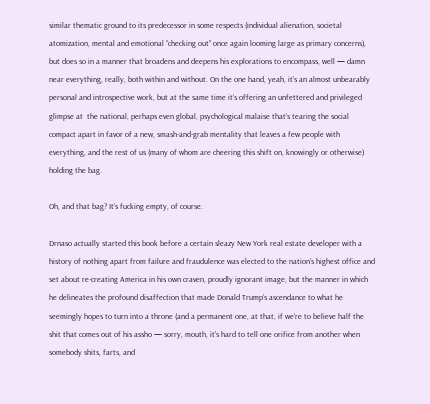similar thematic ground to its predecessor in some respects (individual alienation, societal atomization, mental and emotional “checking out” once again looming large as primary concerns), but does so in a manner that broadens and deepens his explorations to encompass, well — damn near everything, really, both within and without. On the one hand, yeah, it’s an almost unbearably personal and introspective work, but at the same time it’s offering an unfettered and privileged glimpse at  the national, perhaps even global, psychological malaise that’s tearing the social compact apart in favor of a new, smash-and-grab mentality that leaves a few people with everything, and the rest of us (many of whom are cheering this shift on, knowingly or otherwise) holding the bag.

Oh, and that bag? It’s fucking empty, of course.

Drnaso actually started this book before a certain sleazy New York real estate developer with a history of nothing apart from failure and fraudulence was elected to the nation’s highest office and set about re-creating America in his own craven, proudly ignorant image, but the manner in which he delineates the profound disaffection that made Donald Trump’s ascendance to what he seemingly hopes to turn into a throne (and a permanent one, at that, if we’re to believe half the shit that comes out of his assho — sorry, mouth, it’s hard to tell one orifice from another when somebody shits, farts, and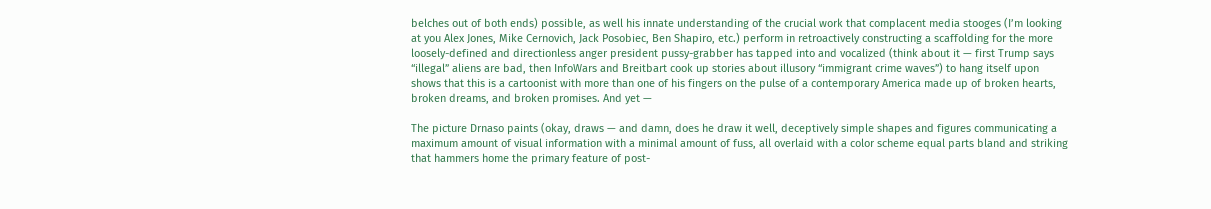belches out of both ends) possible, as well his innate understanding of the crucial work that complacent media stooges (I’m looking at you Alex Jones, Mike Cernovich, Jack Posobiec, Ben Shapiro, etc.) perform in retroactively constructing a scaffolding for the more loosely-defined and directionless anger president pussy-grabber has tapped into and vocalized (think about it — first Trump says “illegal” aliens are bad, then InfoWars and Breitbart cook up stories about illusory “immigrant crime waves”) to hang itself upon shows that this is a cartoonist with more than one of his fingers on the pulse of a contemporary America made up of broken hearts, broken dreams, and broken promises. And yet —

The picture Drnaso paints (okay, draws — and damn, does he draw it well, deceptively simple shapes and figures communicating a maximum amount of visual information with a minimal amount of fuss, all overlaid with a color scheme equal parts bland and striking that hammers home the primary feature of post-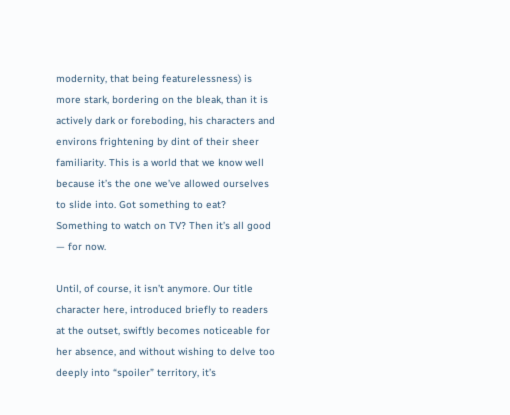modernity, that being featurelessness) is more stark, bordering on the bleak, than it is actively dark or foreboding, his characters and environs frightening by dint of their sheer familiarity. This is a world that we know well because it’s the one we’ve allowed ourselves to slide into. Got something to eat? Something to watch on TV? Then it’s all good — for now.

Until, of course, it isn’t anymore. Our title character here, introduced briefly to readers at the outset, swiftly becomes noticeable for her absence, and without wishing to delve too deeply into “spoiler” territory, it’s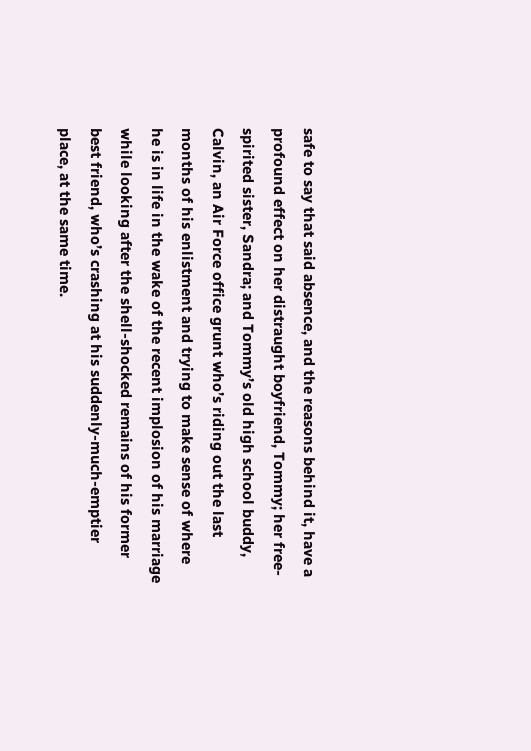safe to say that said absence, and the reasons behind it, have a profound effect on her distraught boyfriend, Tommy; her free-spirited sister, Sandra; and Tommy’s old high school buddy, Calvin, an Air Force office grunt who’s riding out the last months of his enlistment and trying to make sense of where he is in life in the wake of the recent implosion of his marriage while looking after the shell-shocked remains of his former best friend, who’s crashing at his suddenly-much-emptier place, at the same time.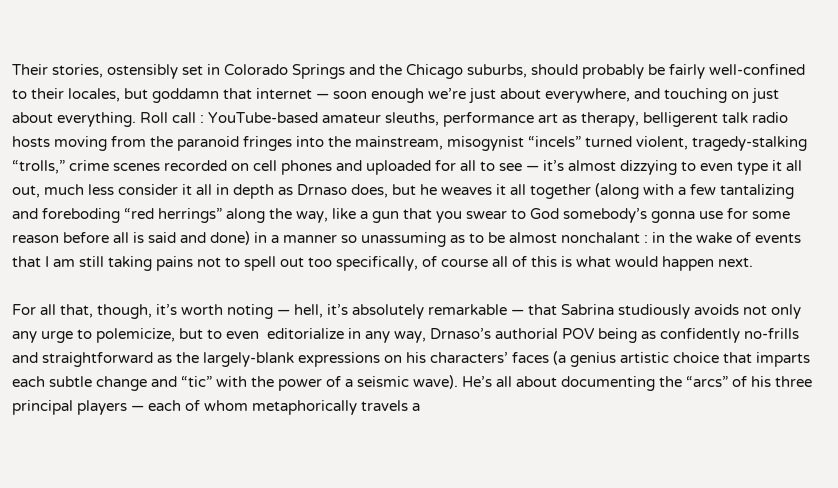Their stories, ostensibly set in Colorado Springs and the Chicago suburbs, should probably be fairly well-confined to their locales, but goddamn that internet — soon enough we’re just about everywhere, and touching on just about everything. Roll call : YouTube-based amateur sleuths, performance art as therapy, belligerent talk radio hosts moving from the paranoid fringes into the mainstream, misogynist “incels” turned violent, tragedy-stalking “trolls,” crime scenes recorded on cell phones and uploaded for all to see — it’s almost dizzying to even type it all out, much less consider it all in depth as Drnaso does, but he weaves it all together (along with a few tantalizing and foreboding “red herrings” along the way, like a gun that you swear to God somebody’s gonna use for some reason before all is said and done) in a manner so unassuming as to be almost nonchalant : in the wake of events that I am still taking pains not to spell out too specifically, of course all of this is what would happen next.

For all that, though, it’s worth noting — hell, it’s absolutely remarkable — that Sabrina studiously avoids not only any urge to polemicize, but to even  editorialize in any way, Drnaso’s authorial POV being as confidently no-frills and straightforward as the largely-blank expressions on his characters’ faces (a genius artistic choice that imparts each subtle change and “tic” with the power of a seismic wave). He’s all about documenting the “arcs” of his three principal players — each of whom metaphorically travels a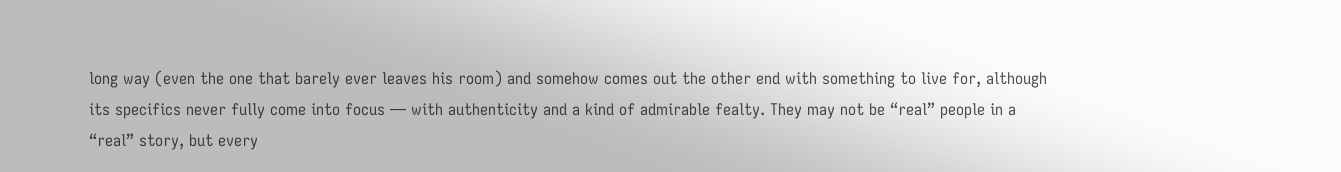long way (even the one that barely ever leaves his room) and somehow comes out the other end with something to live for, although its specifics never fully come into focus — with authenticity and a kind of admirable fealty. They may not be “real” people in a “real” story, but every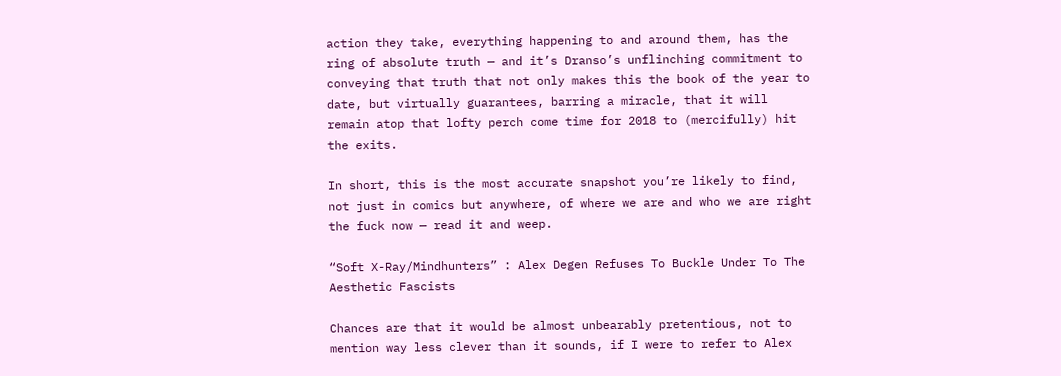action they take, everything happening to and around them, has the ring of absolute truth — and it’s Dranso’s unflinching commitment to conveying that truth that not only makes this the book of the year to date, but virtually guarantees, barring a miracle, that it will remain atop that lofty perch come time for 2018 to (mercifully) hit the exits.

In short, this is the most accurate snapshot you’re likely to find, not just in comics but anywhere, of where we are and who we are right the fuck now — read it and weep.

“Soft X-Ray/Mindhunters” : Alex Degen Refuses To Buckle Under To The Aesthetic Fascists

Chances are that it would be almost unbearably pretentious, not to mention way less clever than it sounds, if I were to refer to Alex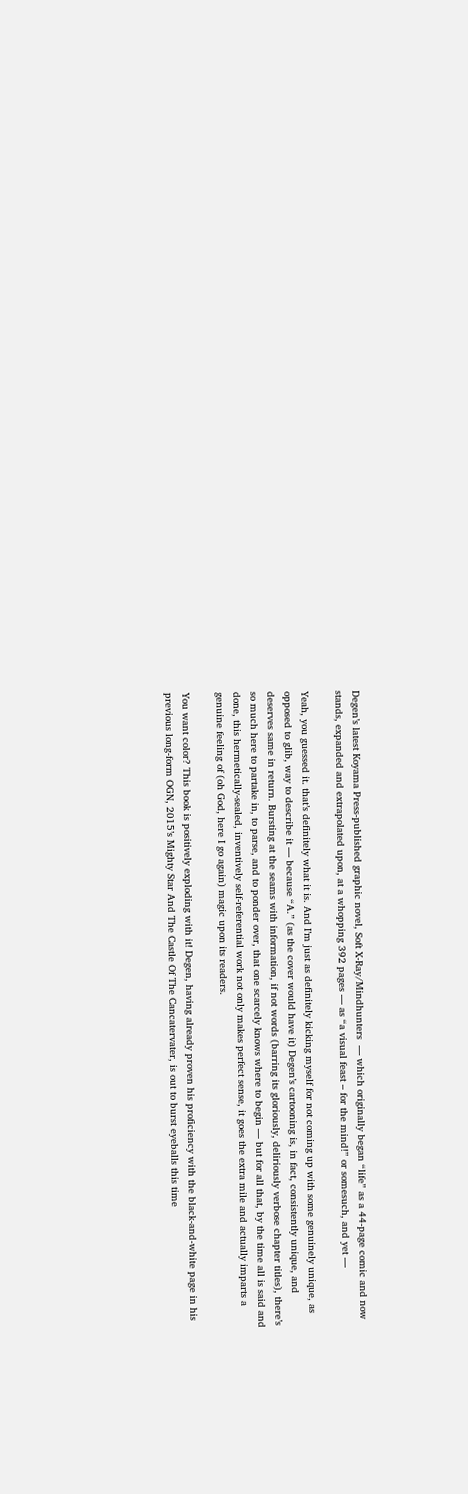Degen’s latest Koyama Press-published graphic novel, Soft X-Ray/Mindhunters  — which originally began “life” as a 44-page comic and now stands, expanded and extrapolated upon, at a whopping 392 pages — as “a visual feast – for the mind!” or somesuch, and yet —

Yeah, you guessed it. that’s definitely what it is. And I’m just as definitely kicking myself for not coming up with some genuinely unique, as opposed to glib, way to describe it — because “A.” (as the cover would have it) Degen’s cartooning is, in fact, consistently unique, and deserves same in return. Bursting at the seams with information, if not words (barring its gloriously, deliriously verbose chapter titles), there’s so much here to partake in, to parse, and to ponder over, that one scarcely knows where to begin — but for all that, by the time all is said and done, this hermetically-sealed, inventively self-referential work not only makes perfect sense, it goes the extra mile and actually imparts a genuine feeling of (oh God, here I go again) magic upon its readers.

You want color? This book is positively exploding with it! Degen, having already proven his proficiency with the black-and-white page in his previous long-form OGN, 2015’s Mighty Star And The Castle Of The Cancatervater, is out to burst eyeballs this time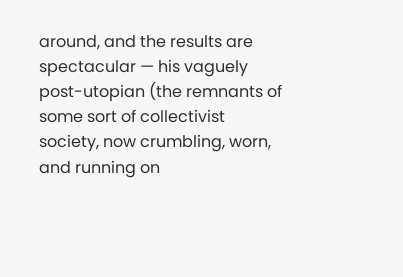around, and the results are spectacular — his vaguely post-utopian (the remnants of some sort of collectivist society, now crumbling, worn, and running on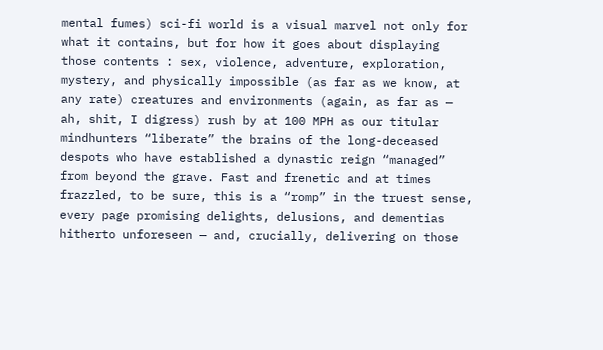mental fumes) sci-fi world is a visual marvel not only for what it contains, but for how it goes about displaying those contents : sex, violence, adventure, exploration, mystery, and physically impossible (as far as we know, at any rate) creatures and environments (again, as far as — ah, shit, I digress) rush by at 100 MPH as our titular mindhunters “liberate” the brains of the long-deceased despots who have established a dynastic reign “managed” from beyond the grave. Fast and frenetic and at times frazzled, to be sure, this is a “romp” in the truest sense, every page promising delights, delusions, and dementias hitherto unforeseen — and, crucially, delivering on those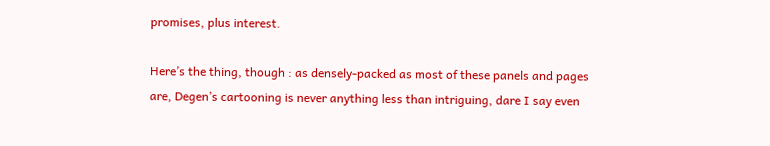promises, plus interest.

Here’s the thing, though : as densely-packed as most of these panels and pages are, Degen’s cartooning is never anything less than intriguing, dare I say even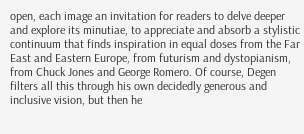open, each image an invitation for readers to delve deeper and explore its minutiae, to appreciate and absorb a stylistic continuum that finds inspiration in equal doses from the Far East and Eastern Europe, from futurism and dystopianism, from Chuck Jones and George Romero. Of course, Degen filters all this through his own decidedly generous and inclusive vision, but then he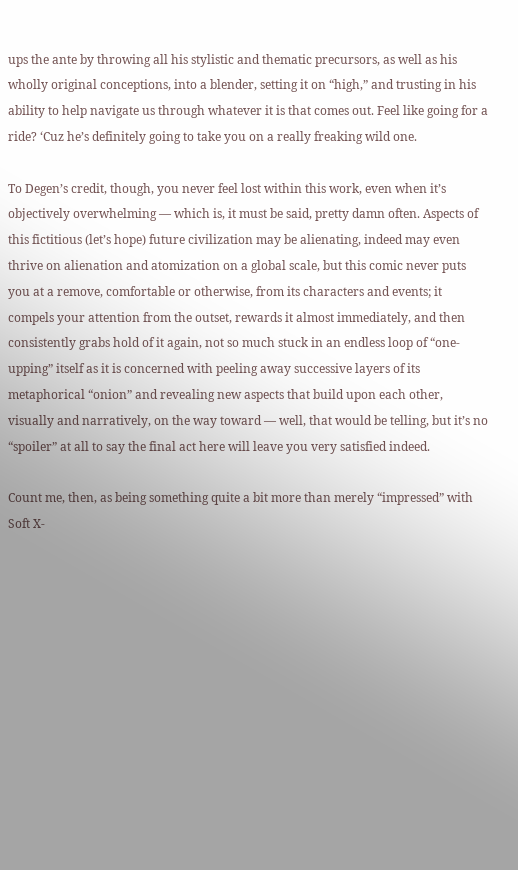ups the ante by throwing all his stylistic and thematic precursors, as well as his wholly original conceptions, into a blender, setting it on “high,” and trusting in his ability to help navigate us through whatever it is that comes out. Feel like going for a ride? ‘Cuz he’s definitely going to take you on a really freaking wild one.

To Degen’s credit, though, you never feel lost within this work, even when it’s objectively overwhelming — which is, it must be said, pretty damn often. Aspects of this fictitious (let’s hope) future civilization may be alienating, indeed may even thrive on alienation and atomization on a global scale, but this comic never puts you at a remove, comfortable or otherwise, from its characters and events; it compels your attention from the outset, rewards it almost immediately, and then consistently grabs hold of it again, not so much stuck in an endless loop of “one-upping” itself as it is concerned with peeling away successive layers of its metaphorical “onion” and revealing new aspects that build upon each other, visually and narratively, on the way toward — well, that would be telling, but it’s no “spoiler” at all to say the final act here will leave you very satisfied indeed.

Count me, then, as being something quite a bit more than merely “impressed” with Soft X-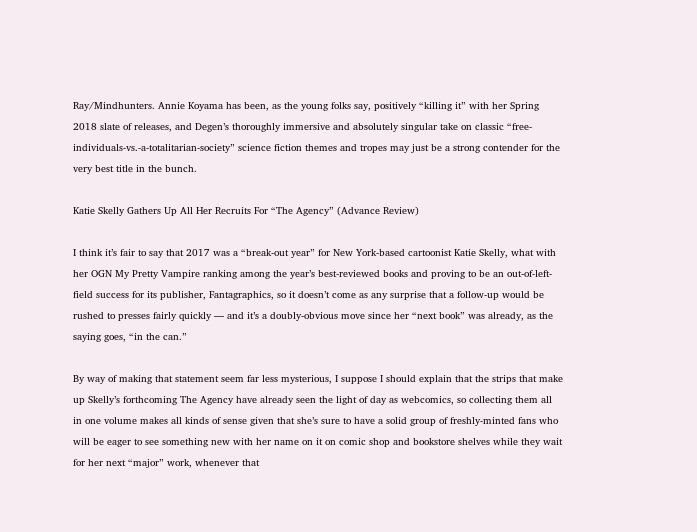Ray/Mindhunters. Annie Koyama has been, as the young folks say, positively “killing it” with her Spring 2018 slate of releases, and Degen’s thoroughly immersive and absolutely singular take on classic “free-individuals-vs.-a-totalitarian-society” science fiction themes and tropes may just be a strong contender for the very best title in the bunch.

Katie Skelly Gathers Up All Her Recruits For “The Agency” (Advance Review)

I think it’s fair to say that 2017 was a “break-out year” for New York-based cartoonist Katie Skelly, what with her OGN My Pretty Vampire ranking among the year’s best-reviewed books and proving to be an out-of-left-field success for its publisher, Fantagraphics, so it doesn’t come as any surprise that a follow-up would be rushed to presses fairly quickly — and it’s a doubly-obvious move since her “next book” was already, as the saying goes, “in the can.”

By way of making that statement seem far less mysterious, I suppose I should explain that the strips that make up Skelly’s forthcoming The Agency have already seen the light of day as webcomics, so collecting them all in one volume makes all kinds of sense given that she’s sure to have a solid group of freshly-minted fans who will be eager to see something new with her name on it on comic shop and bookstore shelves while they wait for her next “major” work, whenever that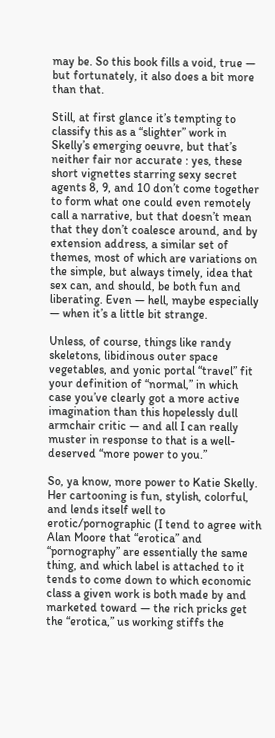may be. So this book fills a void, true — but fortunately, it also does a bit more than that.

Still, at first glance it’s tempting to classify this as a “slighter” work in Skelly’s emerging oeuvre, but that’s neither fair nor accurate : yes, these short vignettes starring sexy secret agents 8, 9, and 10 don’t come together to form what one could even remotely call a narrative, but that doesn’t mean that they don’t coalesce around, and by extension address, a similar set of themes, most of which are variations on the simple, but always timely, idea that sex can, and should, be both fun and liberating. Even — hell, maybe especially — when it’s a little bit strange.

Unless, of course, things like randy skeletons, libidinous outer space vegetables, and yonic portal “travel” fit your definition of “normal,” in which case you’ve clearly got a more active imagination than this hopelessly dull armchair critic — and all I can really muster in response to that is a well-deserved “more power to you.”

So, ya know, more power to Katie Skelly. Her cartooning is fun, stylish, colorful, and lends itself well to erotic/pornographic (I tend to agree with Alan Moore that “erotica” and “pornography” are essentially the same thing, and which label is attached to it tends to come down to which economic class a given work is both made by and marketed toward — the rich pricks get the “erotica,” us working stiffs the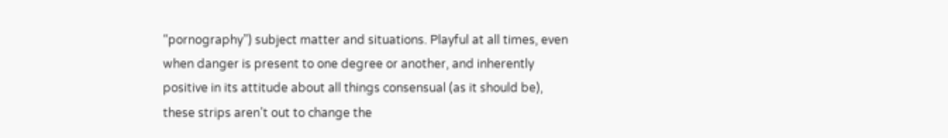“pornography”) subject matter and situations. Playful at all times, even when danger is present to one degree or another, and inherently positive in its attitude about all things consensual (as it should be), these strips aren’t out to change the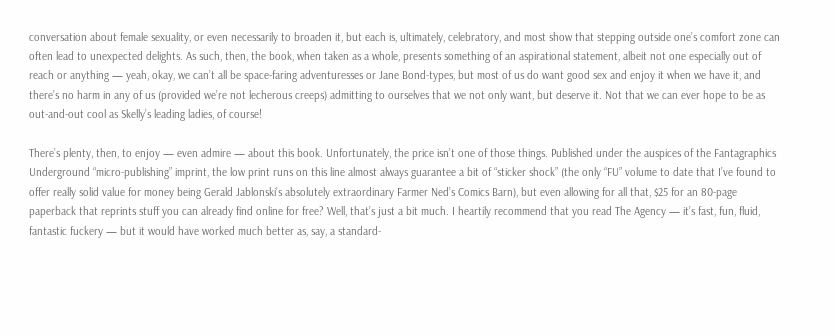conversation about female sexuality, or even necessarily to broaden it, but each is, ultimately, celebratory, and most show that stepping outside one’s comfort zone can often lead to unexpected delights. As such, then, the book, when taken as a whole, presents something of an aspirational statement, albeit not one especially out of reach or anything — yeah, okay, we can’t all be space-faring adventuresses or Jane Bond-types, but most of us do want good sex and enjoy it when we have it, and there’s no harm in any of us (provided we’re not lecherous creeps) admitting to ourselves that we not only want, but deserve it. Not that we can ever hope to be as out-and-out cool as Skelly’s leading ladies, of course!

There’s plenty, then, to enjoy — even admire — about this book. Unfortunately, the price isn’t one of those things. Published under the auspices of the Fantagraphics Underground “micro-publishing” imprint, the low print runs on this line almost always guarantee a bit of “sticker shock” (the only “FU” volume to date that I’ve found to offer really solid value for money being Gerald Jablonski’s absolutely extraordinary Farmer Ned’s Comics Barn), but even allowing for all that, $25 for an 80-page paperback that reprints stuff you can already find online for free? Well, that’s just a bit much. I heartily recommend that you read The Agency — it’s fast, fun, fluid, fantastic fuckery — but it would have worked much better as, say, a standard-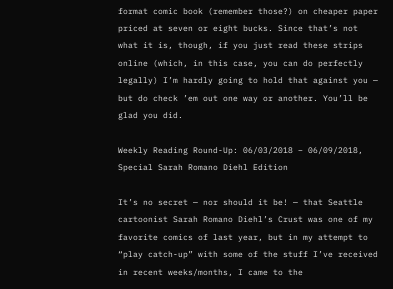format comic book (remember those?) on cheaper paper priced at seven or eight bucks. Since that’s not what it is, though, if you just read these strips online (which, in this case, you can do perfectly legally) I’m hardly going to hold that against you — but do check ’em out one way or another. You’ll be glad you did.

Weekly Reading Round-Up: 06/03/2018 – 06/09/2018, Special Sarah Romano Diehl Edition

It’s no secret — nor should it be! — that Seattle cartoonist Sarah Romano Diehl’s Crust was one of my favorite comics of last year, but in my attempt to “play catch-up” with some of the stuff I’ve received in recent weeks/months, I came to the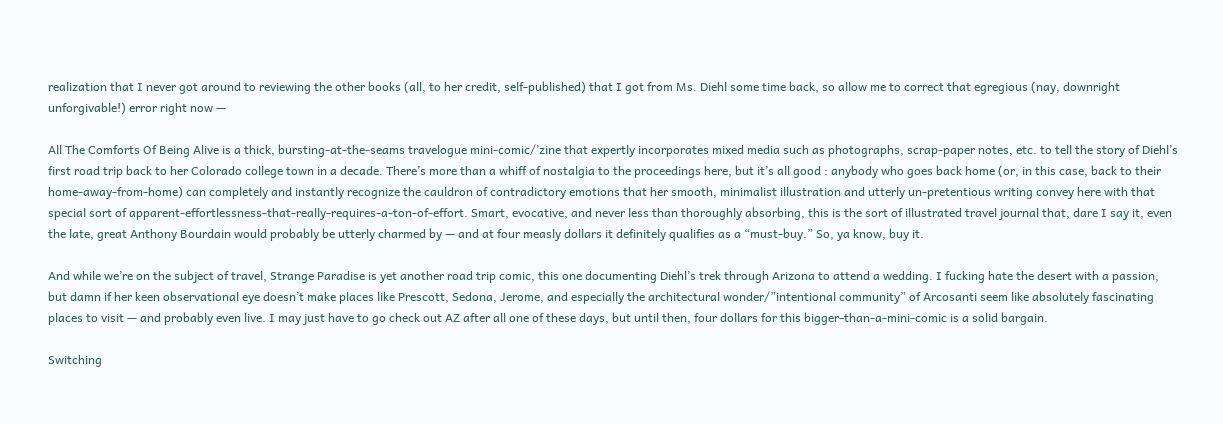realization that I never got around to reviewing the other books (all, to her credit, self-published) that I got from Ms. Diehl some time back, so allow me to correct that egregious (nay, downright unforgivable!) error right now —

All The Comforts Of Being Alive is a thick, bursting-at-the-seams travelogue mini-comic/’zine that expertly incorporates mixed media such as photographs, scrap-paper notes, etc. to tell the story of Diehl’s first road trip back to her Colorado college town in a decade. There’s more than a whiff of nostalgia to the proceedings here, but it’s all good : anybody who goes back home (or, in this case, back to their home-away-from-home) can completely and instantly recognize the cauldron of contradictory emotions that her smooth, minimalist illustration and utterly un-pretentious writing convey here with that special sort of apparent-effortlessness-that-really-requires-a-ton-of-effort. Smart, evocative, and never less than thoroughly absorbing, this is the sort of illustrated travel journal that, dare I say it, even the late, great Anthony Bourdain would probably be utterly charmed by — and at four measly dollars it definitely qualifies as a “must-buy.” So, ya know, buy it.

And while we’re on the subject of travel, Strange Paradise is yet another road trip comic, this one documenting Diehl’s trek through Arizona to attend a wedding. I fucking hate the desert with a passion, but damn if her keen observational eye doesn’t make places like Prescott, Sedona, Jerome, and especially the architectural wonder/”intentional community” of Arcosanti seem like absolutely fascinating places to visit — and probably even live. I may just have to go check out AZ after all one of these days, but until then, four dollars for this bigger-than-a-mini-comic is a solid bargain.

Switching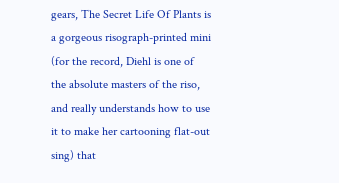gears, The Secret Life Of Plants is a gorgeous risograph-printed mini  (for the record, Diehl is one of the absolute masters of the riso, and really understands how to use it to make her cartooning flat-out sing) that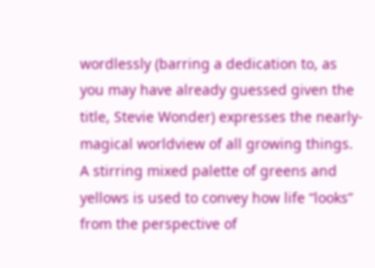wordlessly (barring a dedication to, as you may have already guessed given the title, Stevie Wonder) expresses the nearly-magical worldview of all growing things. A stirring mixed palette of greens and yellows is used to convey how life “looks” from the perspective of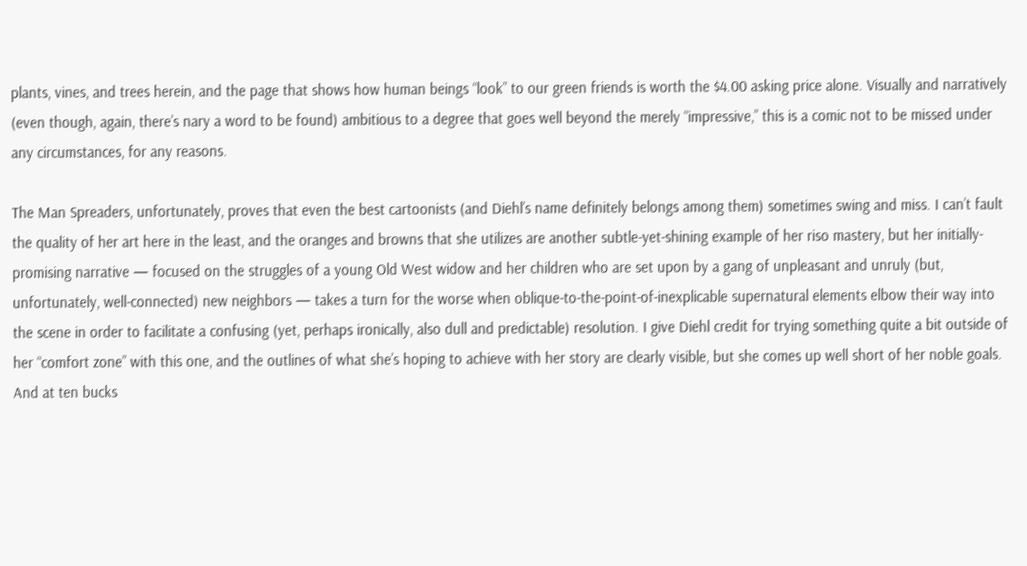plants, vines, and trees herein, and the page that shows how human beings “look” to our green friends is worth the $4.00 asking price alone. Visually and narratively (even though, again, there’s nary a word to be found) ambitious to a degree that goes well beyond the merely “impressive,” this is a comic not to be missed under any circumstances, for any reasons.

The Man Spreaders, unfortunately, proves that even the best cartoonists (and Diehl’s name definitely belongs among them) sometimes swing and miss. I can’t fault the quality of her art here in the least, and the oranges and browns that she utilizes are another subtle-yet-shining example of her riso mastery, but her initially-promising narrative — focused on the struggles of a young Old West widow and her children who are set upon by a gang of unpleasant and unruly (but, unfortunately, well-connected) new neighbors — takes a turn for the worse when oblique-to-the-point-of-inexplicable supernatural elements elbow their way into the scene in order to facilitate a confusing (yet, perhaps ironically, also dull and predictable) resolution. I give Diehl credit for trying something quite a bit outside of her “comfort zone” with this one, and the outlines of what she’s hoping to achieve with her story are clearly visible, but she comes up well short of her noble goals. And at ten bucks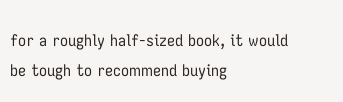for a roughly half-sized book, it would be tough to recommend buying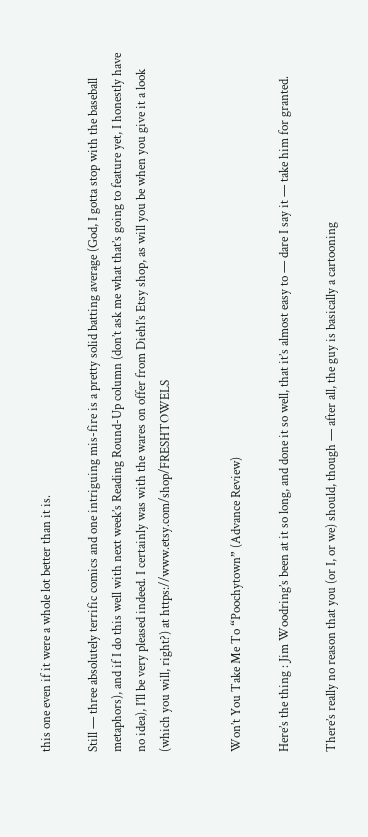this one even if it were a whole lot better than it is.

Still — three absolutely terrific comics and one intriguing mis-fire is a pretty solid batting average (God, I gotta stop with the baseball metaphors), and if I do this well with next week’s Reading Round-Up column (don’t ask me what that’s going to feature yet, I honestly have no idea), I’ll be very pleased indeed. I certainly was with the wares on offer from Diehl’s Etsy shop, as will you be when you give it a look (which you will, right?) at https://www.etsy.com/shop/FRESHTOWELS


Won’t You Take Me To “Poochytown” (Advance Review)

Here’s the thing : Jim Woodring’s been at it so long, and done it so well, that it’s almost easy to — dare I say it — take him for granted.

There’s really no reason that you (or I, or we) should, though — after all, the guy is basically a cartooning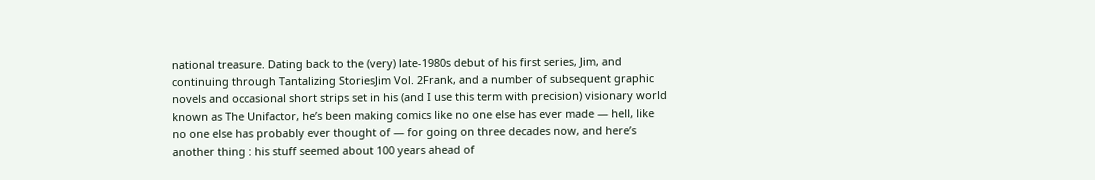national treasure. Dating back to the (very) late-1980s debut of his first series, Jim, and continuing through Tantalizing StoriesJim Vol. 2Frank, and a number of subsequent graphic novels and occasional short strips set in his (and I use this term with precision) visionary world known as The Unifactor, he’s been making comics like no one else has ever made — hell, like no one else has probably ever thought of — for going on three decades now, and here’s another thing : his stuff seemed about 100 years ahead of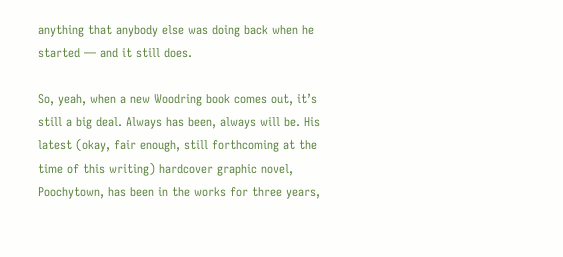anything that anybody else was doing back when he started — and it still does.

So, yeah, when a new Woodring book comes out, it’s still a big deal. Always has been, always will be. His latest (okay, fair enough, still forthcoming at the time of this writing) hardcover graphic novel, Poochytown, has been in the works for three years,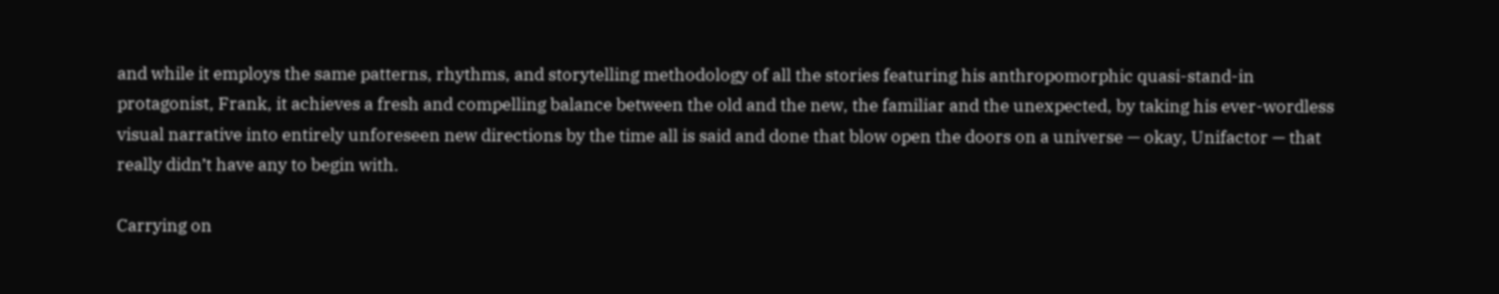and while it employs the same patterns, rhythms, and storytelling methodology of all the stories featuring his anthropomorphic quasi-stand-in protagonist, Frank, it achieves a fresh and compelling balance between the old and the new, the familiar and the unexpected, by taking his ever-wordless visual narrative into entirely unforeseen new directions by the time all is said and done that blow open the doors on a universe — okay, Unifactor — that really didn’t have any to begin with.

Carrying on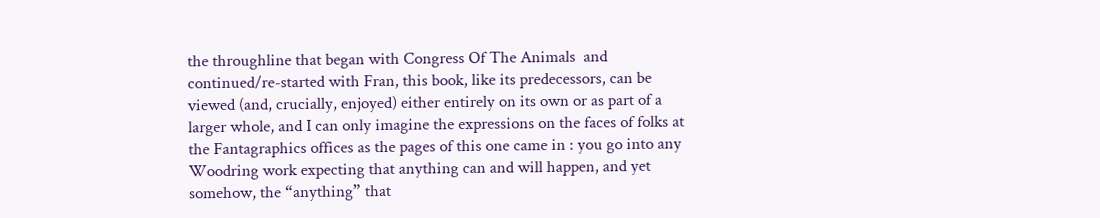the throughline that began with Congress Of The Animals  and continued/re-started with Fran, this book, like its predecessors, can be viewed (and, crucially, enjoyed) either entirely on its own or as part of a larger whole, and I can only imagine the expressions on the faces of folks at the Fantagraphics offices as the pages of this one came in : you go into any Woodring work expecting that anything can and will happen, and yet somehow, the “anything” that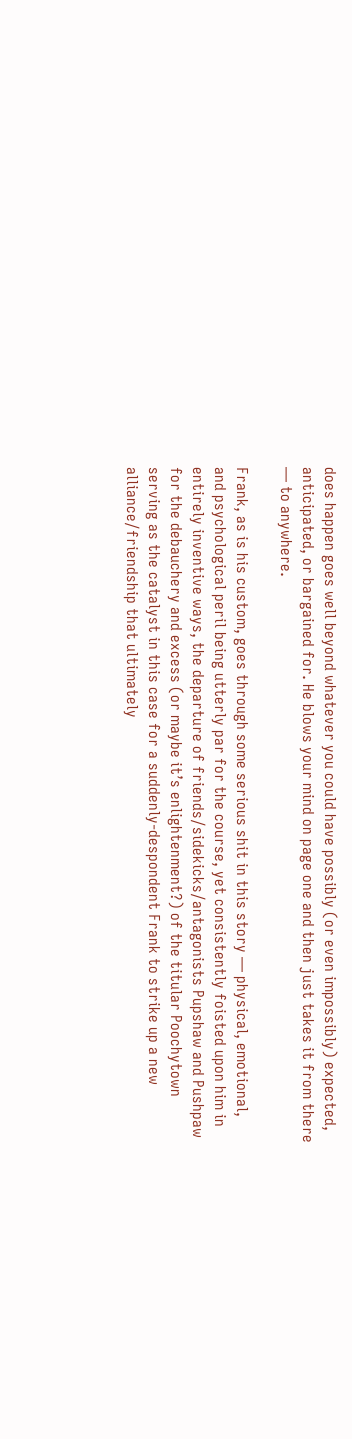does happen goes well beyond whatever you could have possibly (or even impossibly) expected, anticipated, or bargained for. He blows your mind on page one and then just takes it from there — to anywhere.

Frank, as is his custom, goes through some serious shit in this story — physical, emotional, and psychological peril being utterly par for the course, yet consistently foisted upon him in entirely inventive ways, the departure of friends/sidekicks/antagonists Pupshaw and Pushpaw for the debauchery and excess (or maybe it’s enlightenment?) of the titular Poochytown serving as the catalyst in this case for a suddenly-despondent Frank to strike up a new alliance/friendship that ultimately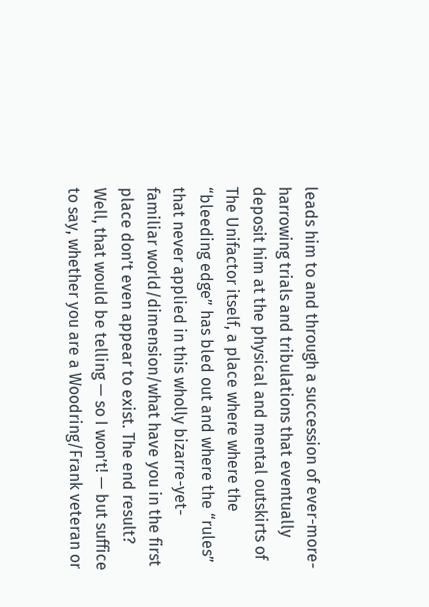leads him to and through a succession of ever-more-harrowing trials and tribulations that eventually deposit him at the physical and mental outskirts of The Unifactor itself, a place where where the “bleeding edge” has bled out and where the “rules” that never applied in this wholly bizarre-yet-familiar world/dimension/what have you in the first place don’t even appear to exist. The end result? Well, that would be telling — so I won’t! — but suffice to say, whether you are a Woodring/Frank veteran or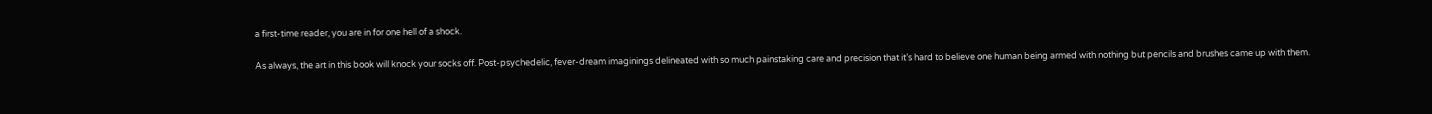a first-time reader, you are in for one hell of a shock.

As always, the art in this book will knock your socks off. Post-psychedelic, fever-dream imaginings delineated with so much painstaking care and precision that it’s hard to believe one human being armed with nothing but pencils and brushes came up with them.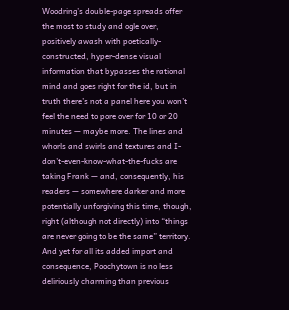Woodring’s double-page spreads offer the most to study and ogle over, positively awash with poetically-constructed, hyper-dense visual information that bypasses the rational mind and goes right for the id, but in truth there’s not a panel here you won’t feel the need to pore over for 10 or 20 minutes — maybe more. The lines and whorls and swirls and textures and I-don’t-even-know-what-the-fucks are taking Frank — and, consequently, his readers — somewhere darker and more potentially unforgiving this time, though, right (although not directly) into “things are never going to be the same” territory. And yet for all its added import and consequence, Poochytown is no less deliriously charming than previous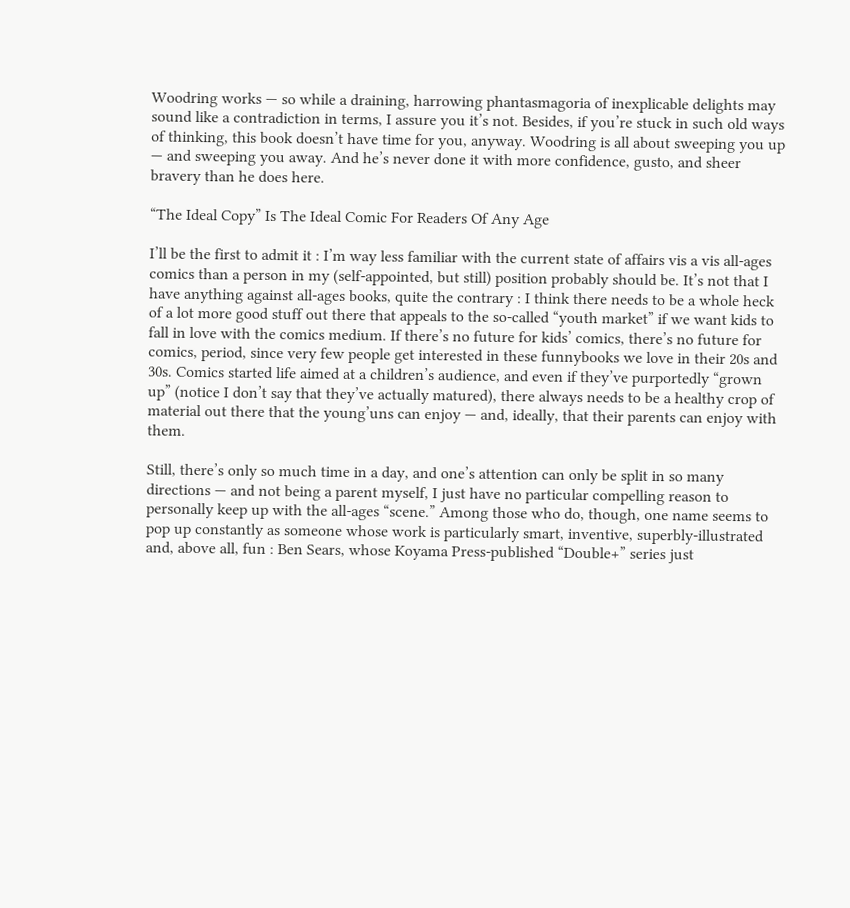Woodring works — so while a draining, harrowing phantasmagoria of inexplicable delights may sound like a contradiction in terms, I assure you it’s not. Besides, if you’re stuck in such old ways of thinking, this book doesn’t have time for you, anyway. Woodring is all about sweeping you up — and sweeping you away. And he’s never done it with more confidence, gusto, and sheer bravery than he does here.

“The Ideal Copy” Is The Ideal Comic For Readers Of Any Age

I’ll be the first to admit it : I’m way less familiar with the current state of affairs vis a vis all-ages comics than a person in my (self-appointed, but still) position probably should be. It’s not that I have anything against all-ages books, quite the contrary : I think there needs to be a whole heck of a lot more good stuff out there that appeals to the so-called “youth market” if we want kids to fall in love with the comics medium. If there’s no future for kids’ comics, there’s no future for comics, period, since very few people get interested in these funnybooks we love in their 20s and 30s. Comics started life aimed at a children’s audience, and even if they’ve purportedly “grown up” (notice I don’t say that they’ve actually matured), there always needs to be a healthy crop of material out there that the young’uns can enjoy — and, ideally, that their parents can enjoy with them.

Still, there’s only so much time in a day, and one’s attention can only be split in so many directions — and not being a parent myself, I just have no particular compelling reason to personally keep up with the all-ages “scene.” Among those who do, though, one name seems to pop up constantly as someone whose work is particularly smart, inventive, superbly-illustrated and, above all, fun : Ben Sears, whose Koyama Press-published “Double+” series just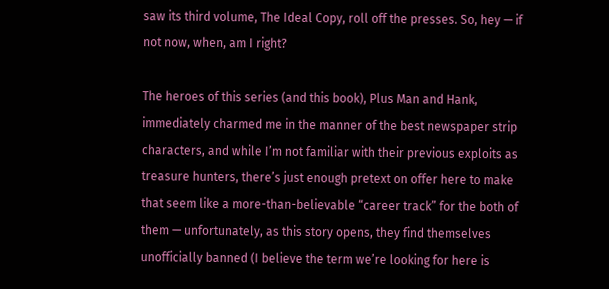saw its third volume, The Ideal Copy, roll off the presses. So, hey — if not now, when, am I right?

The heroes of this series (and this book), Plus Man and Hank, immediately charmed me in the manner of the best newspaper strip characters, and while I’m not familiar with their previous exploits as treasure hunters, there’s just enough pretext on offer here to make that seem like a more-than-believable “career track” for the both of them — unfortunately, as this story opens, they find themselves unofficially banned (I believe the term we’re looking for here is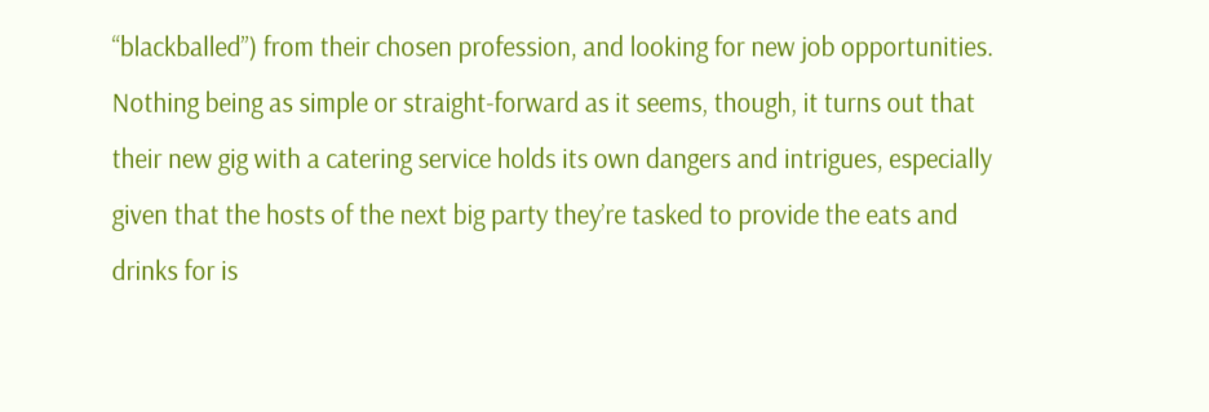“blackballed”) from their chosen profession, and looking for new job opportunities. Nothing being as simple or straight-forward as it seems, though, it turns out that their new gig with a catering service holds its own dangers and intrigues, especially given that the hosts of the next big party they’re tasked to provide the eats and drinks for is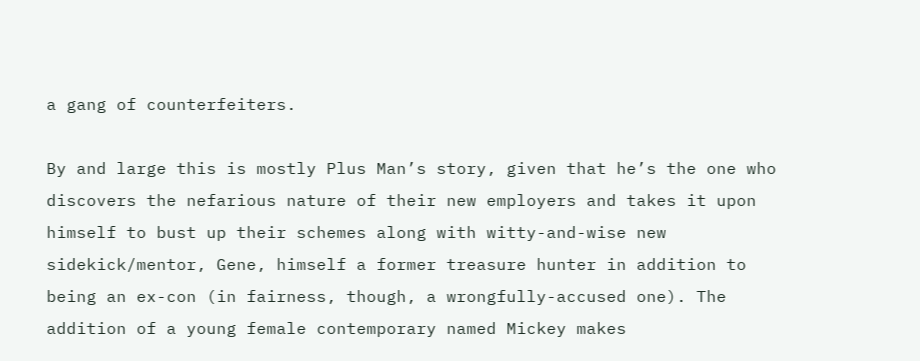a gang of counterfeiters.

By and large this is mostly Plus Man’s story, given that he’s the one who discovers the nefarious nature of their new employers and takes it upon himself to bust up their schemes along with witty-and-wise new sidekick/mentor, Gene, himself a former treasure hunter in addition to being an ex-con (in fairness, though, a wrongfully-accused one). The addition of a young female contemporary named Mickey makes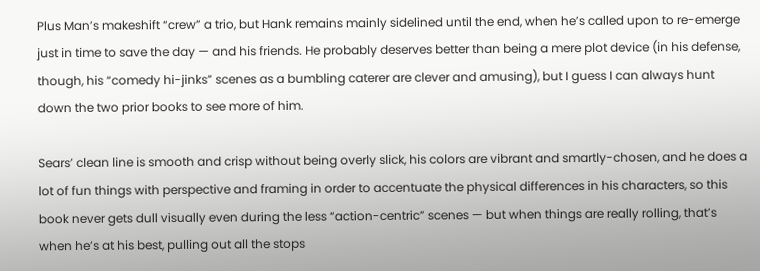Plus Man’s makeshift “crew” a trio, but Hank remains mainly sidelined until the end, when he’s called upon to re-emerge just in time to save the day — and his friends. He probably deserves better than being a mere plot device (in his defense, though, his “comedy hi-jinks” scenes as a bumbling caterer are clever and amusing), but I guess I can always hunt down the two prior books to see more of him.

Sears’ clean line is smooth and crisp without being overly slick, his colors are vibrant and smartly-chosen, and he does a lot of fun things with perspective and framing in order to accentuate the physical differences in his characters, so this book never gets dull visually even during the less “action-centric” scenes — but when things are really rolling, that’s when he’s at his best, pulling out all the stops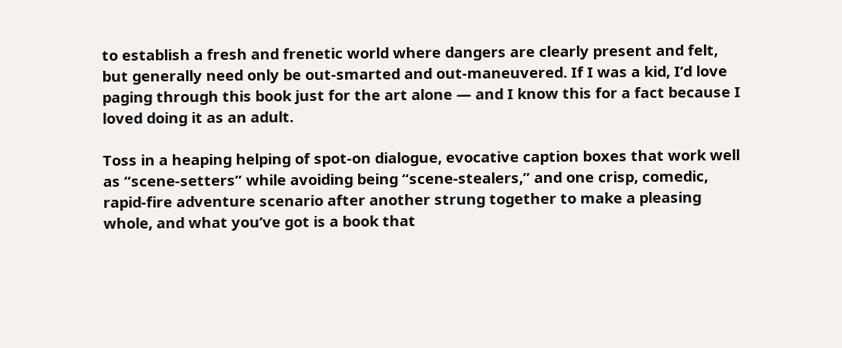to establish a fresh and frenetic world where dangers are clearly present and felt, but generally need only be out-smarted and out-maneuvered. If I was a kid, I’d love paging through this book just for the art alone — and I know this for a fact because I loved doing it as an adult.

Toss in a heaping helping of spot-on dialogue, evocative caption boxes that work well as “scene-setters” while avoiding being “scene-stealers,” and one crisp, comedic, rapid-fire adventure scenario after another strung together to make a pleasing whole, and what you’ve got is a book that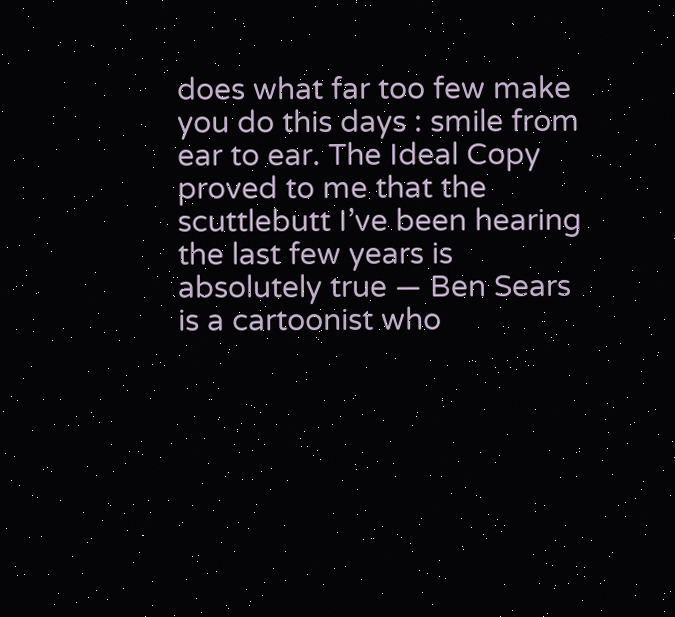does what far too few make you do this days : smile from ear to ear. The Ideal Copy proved to me that the scuttlebutt I’ve been hearing the last few years is absolutely true — Ben Sears is a cartoonist who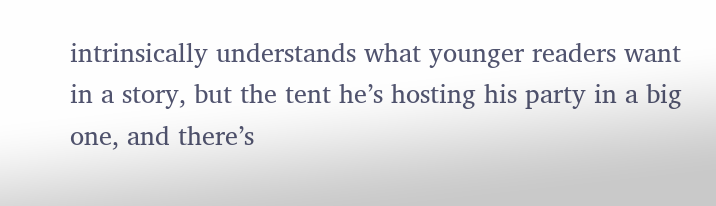intrinsically understands what younger readers want in a story, but the tent he’s hosting his party in a big one, and there’s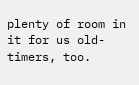plenty of room in it for us old-timers, too.